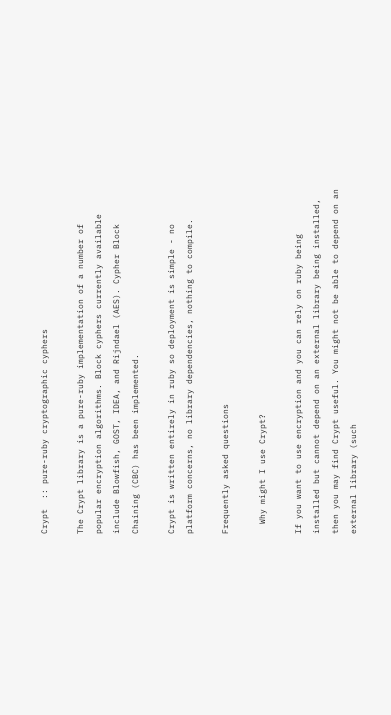Crypt  :: pure-ruby cryptographic cyphers

The Crypt library is a pure-ruby implementation of a number of popular encryption algorithms. Block cyphers currently available include Blowfish, GOST, IDEA, and Rijndael (AES). Cypher Block Chaining (CBC) has been implemented.

Crypt is written entirely in ruby so deployment is simple - no platform concerns, no library dependencies, nothing to compile.

Frequently asked questions

  Why might I use Crypt?

If you want to use encryption and you can rely on ruby being installed but cannot depend on an external library being installed, then you may find Crypt useful. You might not be able to depend on an external library (such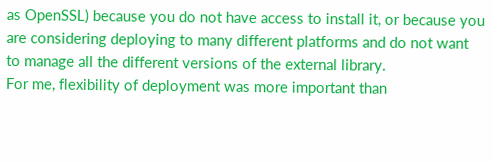as OpenSSL) because you do not have access to install it, or because you are considering deploying to many different platforms and do not want to manage all the different versions of the external library.
For me, flexibility of deployment was more important than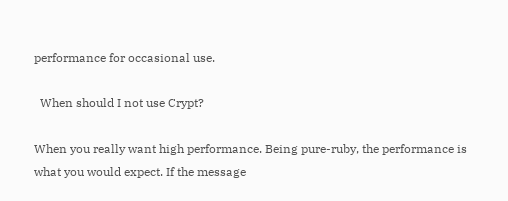performance for occasional use.

  When should I not use Crypt?

When you really want high performance. Being pure-ruby, the performance is what you would expect. If the message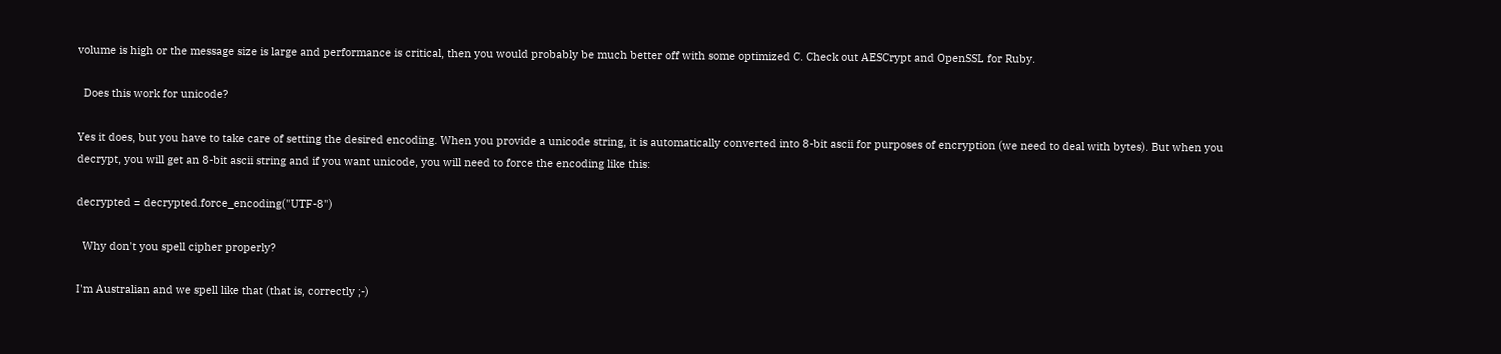volume is high or the message size is large and performance is critical, then you would probably be much better off with some optimized C. Check out AESCrypt and OpenSSL for Ruby.

  Does this work for unicode?

Yes it does, but you have to take care of setting the desired encoding. When you provide a unicode string, it is automatically converted into 8-bit ascii for purposes of encryption (we need to deal with bytes). But when you decrypt, you will get an 8-bit ascii string and if you want unicode, you will need to force the encoding like this:

decrypted = decrypted.force_encoding("UTF-8")

  Why don't you spell cipher properly?

I'm Australian and we spell like that (that is, correctly ;-)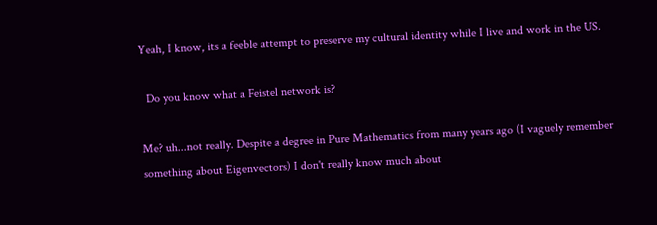Yeah, I know, its a feeble attempt to preserve my cultural identity while I live and work in the US.

  Do you know what a Feistel network is?

Me? uh...not really. Despite a degree in Pure Mathematics from many years ago (I vaguely remember something about Eigenvectors) I don't really know much about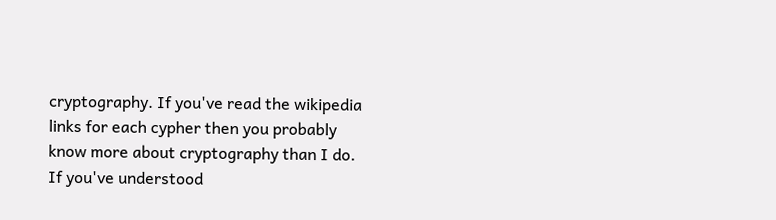cryptography. If you've read the wikipedia links for each cypher then you probably know more about cryptography than I do. If you've understood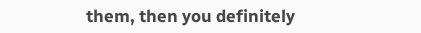them, then you definitely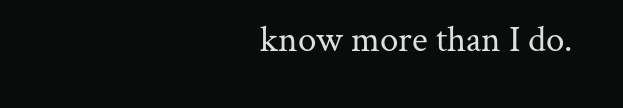know more than I do.